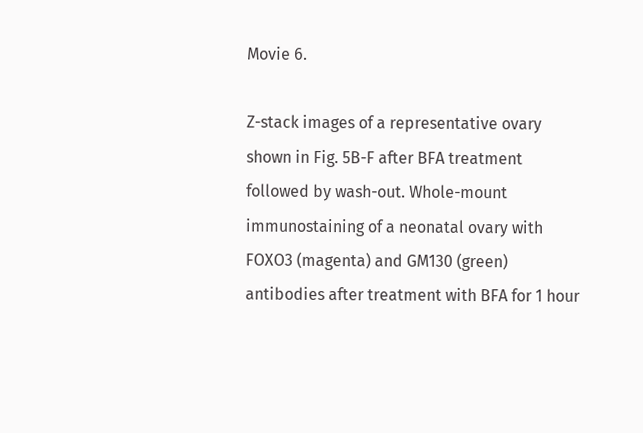Movie 6.

Z-stack images of a representative ovary shown in Fig. 5B-F after BFA treatment followed by wash-out. Whole-mount immunostaining of a neonatal ovary with FOXO3 (magenta) and GM130 (green) antibodies after treatment with BFA for 1 hour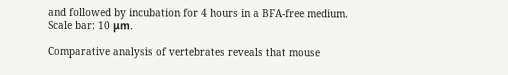and followed by incubation for 4 hours in a BFA-free medium. Scale bar: 10 μm.

Comparative analysis of vertebrates reveals that mouse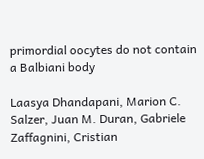primordial oocytes do not contain a Balbiani body

Laasya Dhandapani, Marion C. Salzer, Juan M. Duran, Gabriele Zaffagnini, Cristian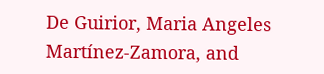De Guirior, Maria Angeles Martínez-Zamora, and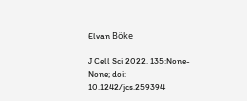Elvan Böke

J Cell Sci 2022. 135:None-None; doi: 10.1242/jcs.259394